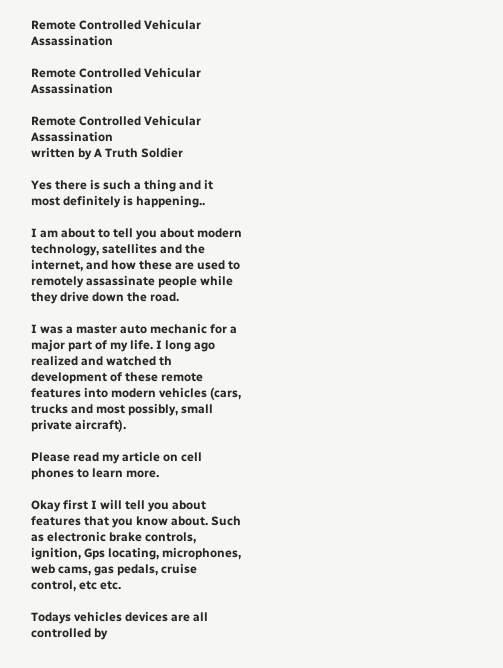Remote Controlled Vehicular Assassination

Remote Controlled Vehicular Assassination

Remote Controlled Vehicular Assassination
written by A Truth Soldier

Yes there is such a thing and it most definitely is happening..

I am about to tell you about modern technology, satellites and the internet, and how these are used to remotely assassinate people while they drive down the road.

I was a master auto mechanic for a major part of my life. I long ago realized and watched th development of these remote features into modern vehicles (cars, trucks and most possibly, small private aircraft).

Please read my article on cell phones to learn more.

Okay first I will tell you about features that you know about. Such as electronic brake controls, ignition, Gps locating, microphones, web cams, gas pedals, cruise control, etc etc.

Todays vehicles devices are all controlled by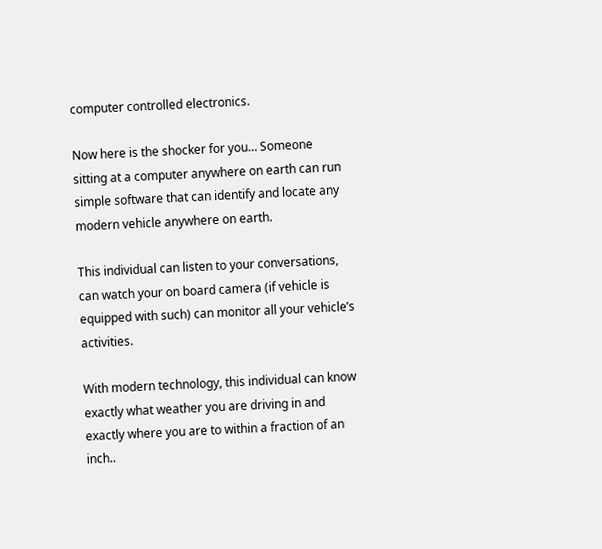computer controlled electronics.

Now here is the shocker for you… Someone sitting at a computer anywhere on earth can run simple software that can identify and locate any modern vehicle anywhere on earth.

This individual can listen to your conversations, can watch your on board camera (if vehicle is equipped with such) can monitor all your vehicle’s activities.

With modern technology, this individual can know exactly what weather you are driving in and exactly where you are to within a fraction of an inch..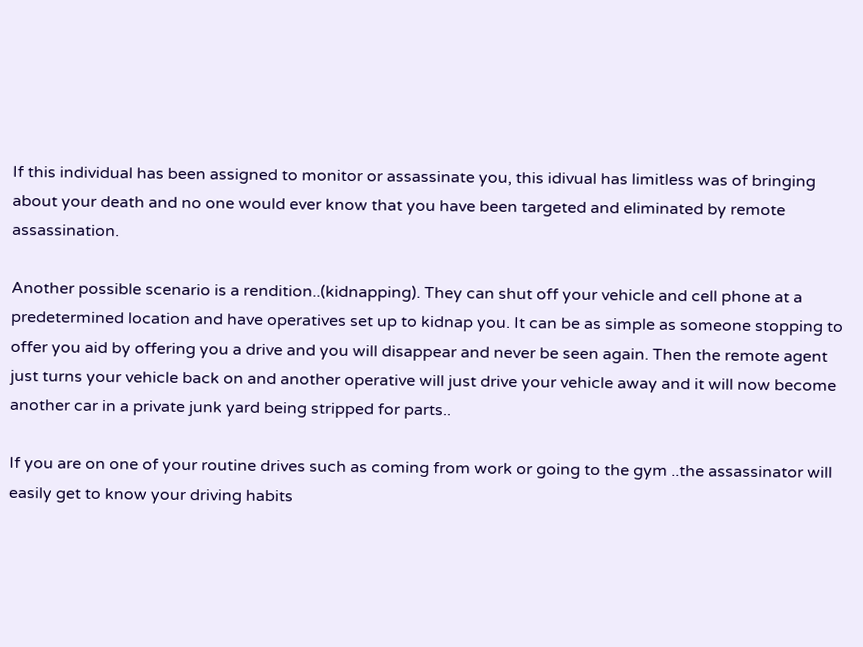If this individual has been assigned to monitor or assassinate you, this idivual has limitless was of bringing about your death and no one would ever know that you have been targeted and eliminated by remote assassination.

Another possible scenario is a rendition..(kidnapping). They can shut off your vehicle and cell phone at a predetermined location and have operatives set up to kidnap you. It can be as simple as someone stopping to offer you aid by offering you a drive and you will disappear and never be seen again. Then the remote agent just turns your vehicle back on and another operative will just drive your vehicle away and it will now become another car in a private junk yard being stripped for parts..

If you are on one of your routine drives such as coming from work or going to the gym ..the assassinator will easily get to know your driving habits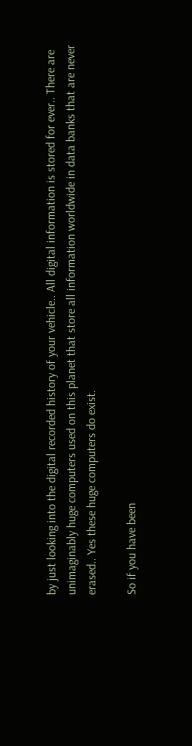by just looking into the digital recorded history of your vehicle.. All digital information is stored for ever.. There are unimaginably huge computers used on this planet that store all information worldwide in data banks that are never erased.. Yes these huge computers do exist.

So if you have been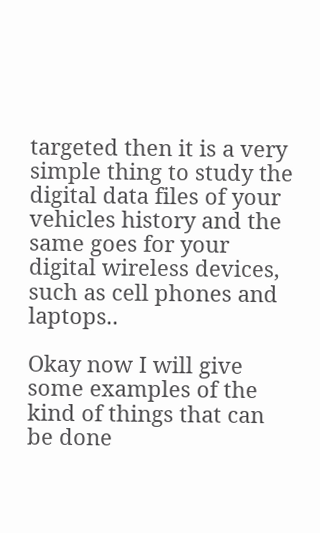targeted then it is a very simple thing to study the digital data files of your vehicles history and the same goes for your digital wireless devices, such as cell phones and laptops..

Okay now I will give some examples of the kind of things that can be done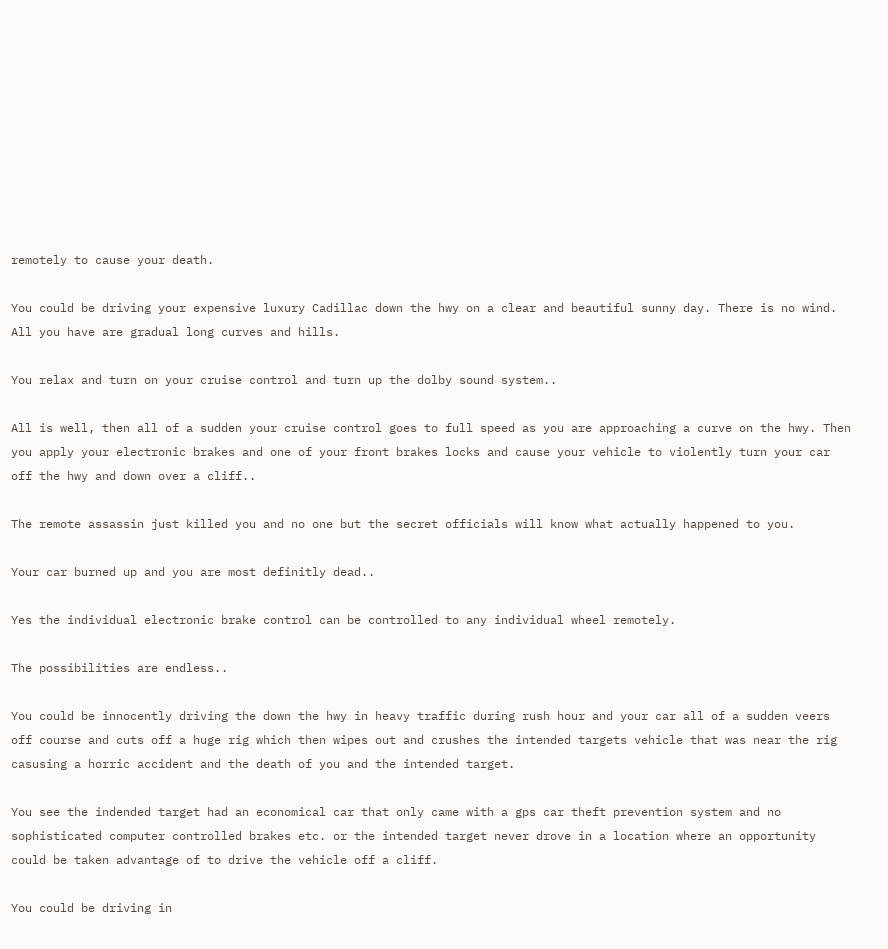remotely to cause your death.

You could be driving your expensive luxury Cadillac down the hwy on a clear and beautiful sunny day. There is no wind. All you have are gradual long curves and hills.

You relax and turn on your cruise control and turn up the dolby sound system..

All is well, then all of a sudden your cruise control goes to full speed as you are approaching a curve on the hwy. Then you apply your electronic brakes and one of your front brakes locks and cause your vehicle to violently turn your car off the hwy and down over a cliff..

The remote assassin just killed you and no one but the secret officials will know what actually happened to you.

Your car burned up and you are most definitly dead..

Yes the individual electronic brake control can be controlled to any individual wheel remotely.

The possibilities are endless..

You could be innocently driving the down the hwy in heavy traffic during rush hour and your car all of a sudden veers off course and cuts off a huge rig which then wipes out and crushes the intended targets vehicle that was near the rig casusing a horric accident and the death of you and the intended target.

You see the indended target had an economical car that only came with a gps car theft prevention system and no sophisticated computer controlled brakes etc. or the intended target never drove in a location where an opportunity could be taken advantage of to drive the vehicle off a cliff.

You could be driving in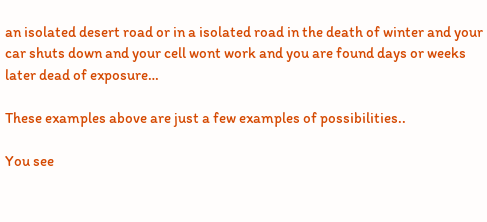an isolated desert road or in a isolated road in the death of winter and your car shuts down and your cell wont work and you are found days or weeks later dead of exposure…

These examples above are just a few examples of possibilities..

You see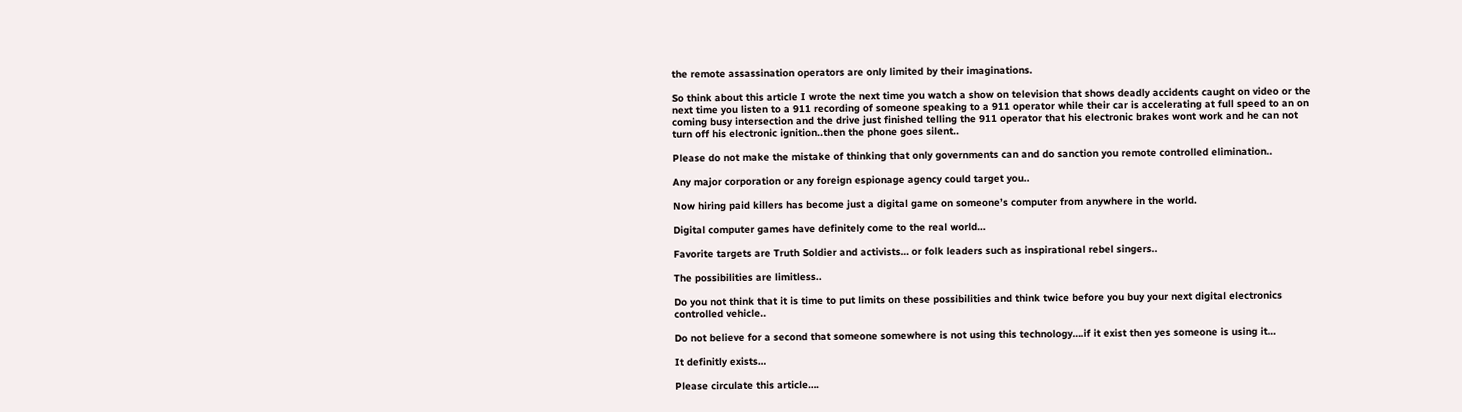the remote assassination operators are only limited by their imaginations.

So think about this article I wrote the next time you watch a show on television that shows deadly accidents caught on video or the next time you listen to a 911 recording of someone speaking to a 911 operator while their car is accelerating at full speed to an on coming busy intersection and the drive just finished telling the 911 operator that his electronic brakes wont work and he can not turn off his electronic ignition..then the phone goes silent..

Please do not make the mistake of thinking that only governments can and do sanction you remote controlled elimination..

Any major corporation or any foreign espionage agency could target you..

Now hiring paid killers has become just a digital game on someone’s computer from anywhere in the world.

Digital computer games have definitely come to the real world…

Favorite targets are Truth Soldier and activists… or folk leaders such as inspirational rebel singers..

The possibilities are limitless..

Do you not think that it is time to put limits on these possibilities and think twice before you buy your next digital electronics controlled vehicle..

Do not believe for a second that someone somewhere is not using this technology….if it exist then yes someone is using it…

It definitly exists…

Please circulate this article….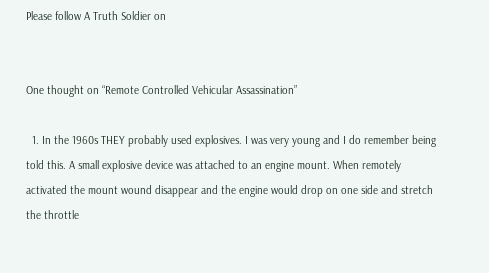Please follow A Truth Soldier on


One thought on “Remote Controlled Vehicular Assassination”

  1. In the 1960s THEY probably used explosives. I was very young and I do remember being told this. A small explosive device was attached to an engine mount. When remotely activated the mount wound disappear and the engine would drop on one side and stretch the throttle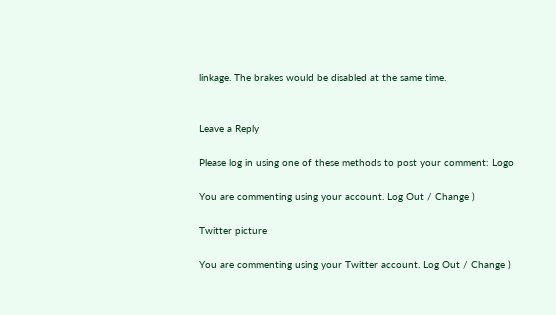linkage. The brakes would be disabled at the same time.


Leave a Reply

Please log in using one of these methods to post your comment: Logo

You are commenting using your account. Log Out / Change )

Twitter picture

You are commenting using your Twitter account. Log Out / Change )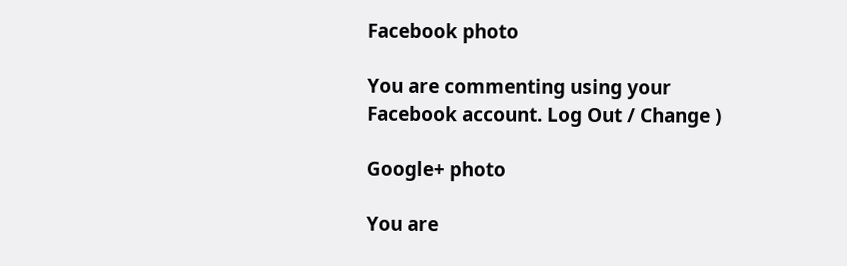Facebook photo

You are commenting using your Facebook account. Log Out / Change )

Google+ photo

You are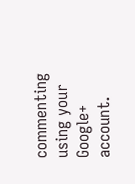commenting using your Google+ account.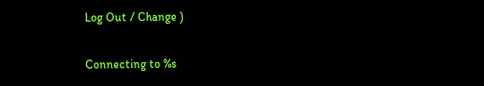Log Out / Change )

Connecting to %s